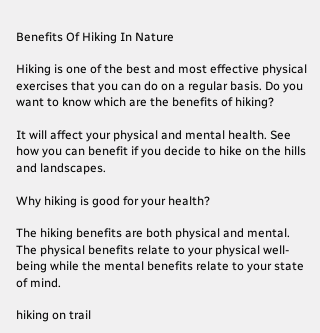Benefits Of Hiking In Nature

Hiking is one of the best and most effective physical exercises that you can do on a regular basis. Do you want to know which are the benefits of hiking?

It will affect your physical and mental health. See how you can benefit if you decide to hike on the hills and landscapes.

Why hiking is good for your health?

The hiking benefits are both physical and mental. The physical benefits relate to your physical well-being while the mental benefits relate to your state of mind.

hiking on trail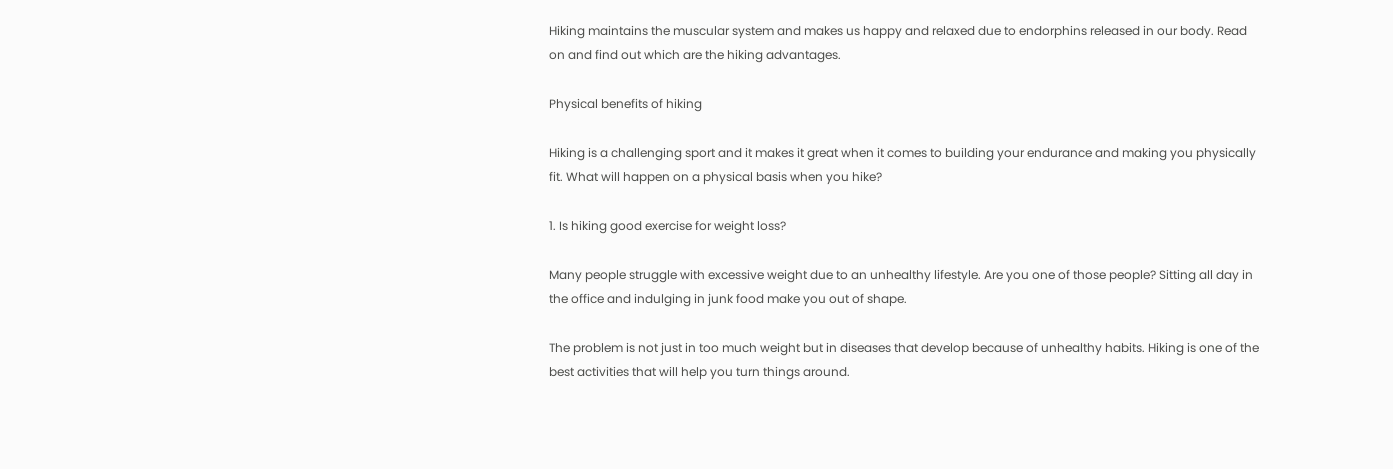Hiking maintains the muscular system and makes us happy and relaxed due to endorphins released in our body. Read on and find out which are the hiking advantages.

Physical benefits of hiking

Hiking is a challenging sport and it makes it great when it comes to building your endurance and making you physically fit. What will happen on a physical basis when you hike?

1. Is hiking good exercise for weight loss?

Many people struggle with excessive weight due to an unhealthy lifestyle. Are you one of those people? Sitting all day in the office and indulging in junk food make you out of shape.

The problem is not just in too much weight but in diseases that develop because of unhealthy habits. Hiking is one of the best activities that will help you turn things around.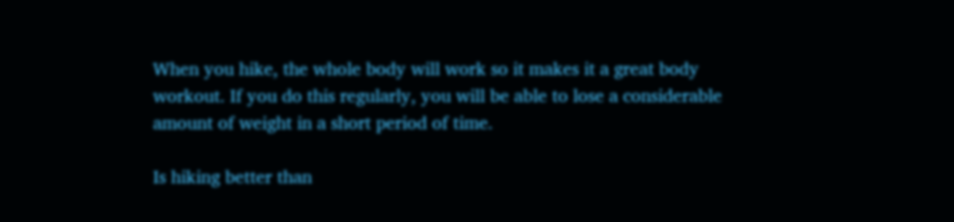When you hike, the whole body will work so it makes it a great body workout. If you do this regularly, you will be able to lose a considerable amount of weight in a short period of time.

Is hiking better than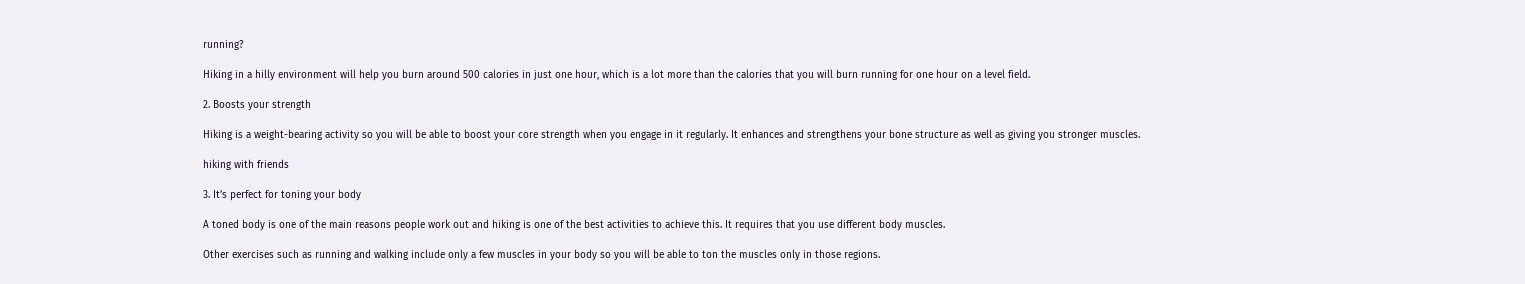running?

Hiking in a hilly environment will help you burn around 500 calories in just one hour, which is a lot more than the calories that you will burn running for one hour on a level field.

2. Boosts your strength

Hiking is a weight-bearing activity so you will be able to boost your core strength when you engage in it regularly. It enhances and strengthens your bone structure as well as giving you stronger muscles.

hiking with friends

3. It’s perfect for toning your body

A toned body is one of the main reasons people work out and hiking is one of the best activities to achieve this. It requires that you use different body muscles.

Other exercises such as running and walking include only a few muscles in your body so you will be able to ton the muscles only in those regions.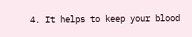4. It helps to keep your blood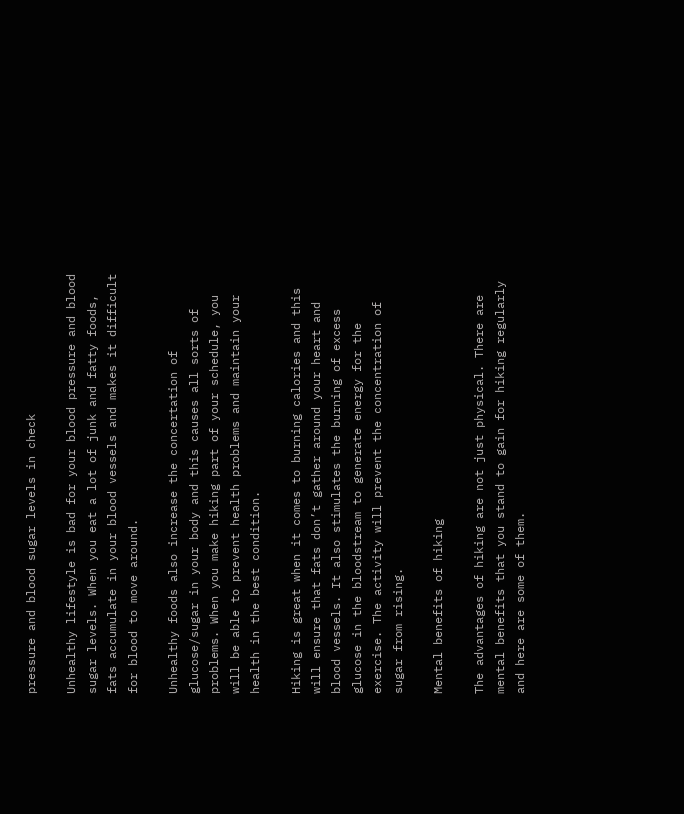pressure and blood sugar levels in check

Unhealthy lifestyle is bad for your blood pressure and blood sugar levels. When you eat a lot of junk and fatty foods, fats accumulate in your blood vessels and makes it difficult for blood to move around.

Unhealthy foods also increase the concertation of glucose/sugar in your body and this causes all sorts of problems. When you make hiking part of your schedule, you will be able to prevent health problems and maintain your health in the best condition.

Hiking is great when it comes to burning calories and this will ensure that fats don’t gather around your heart and blood vessels. It also stimulates the burning of excess glucose in the bloodstream to generate energy for the exercise. The activity will prevent the concentration of sugar from rising.

Mental benefits of hiking

The advantages of hiking are not just physical. There are mental benefits that you stand to gain for hiking regularly and here are some of them.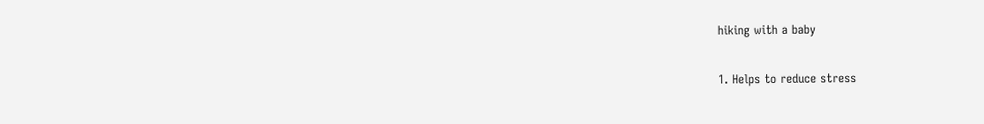hiking with a baby

1. Helps to reduce stress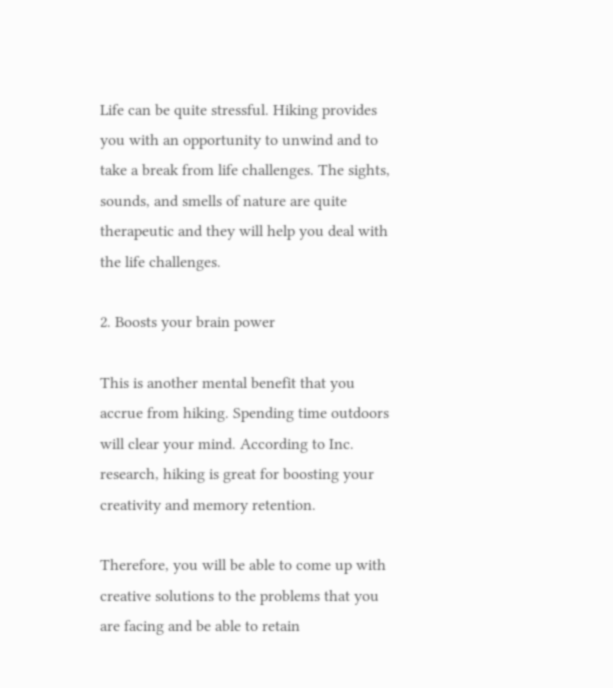Life can be quite stressful. Hiking provides you with an opportunity to unwind and to take a break from life challenges. The sights, sounds, and smells of nature are quite therapeutic and they will help you deal with the life challenges.

2. Boosts your brain power

This is another mental benefit that you accrue from hiking. Spending time outdoors will clear your mind. According to Inc. research, hiking is great for boosting your creativity and memory retention.

Therefore, you will be able to come up with creative solutions to the problems that you are facing and be able to retain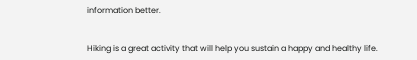information better.


Hiking is a great activity that will help you sustain a happy and healthy life.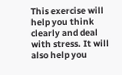This exercise will help you think clearly and deal with stress. It will also help you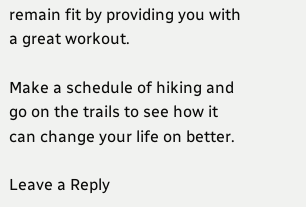remain fit by providing you with a great workout.

Make a schedule of hiking and go on the trails to see how it can change your life on better.

Leave a Reply